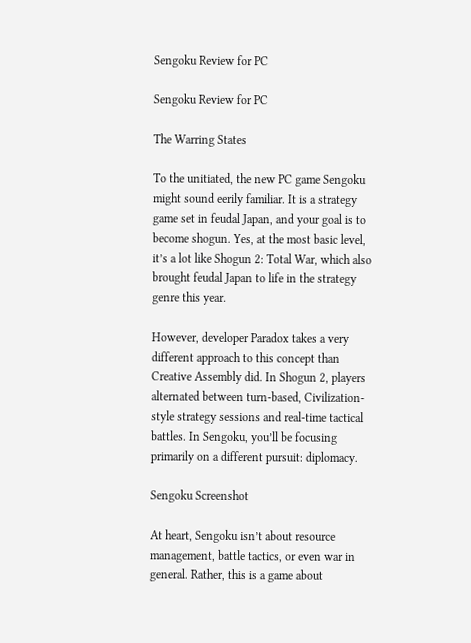Sengoku Review for PC

Sengoku Review for PC

The Warring States

To the unitiated, the new PC game Sengoku might sound eerily familiar. It is a strategy game set in feudal Japan, and your goal is to become shogun. Yes, at the most basic level, it’s a lot like Shogun 2: Total War, which also brought feudal Japan to life in the strategy genre this year.

However, developer Paradox takes a very different approach to this concept than Creative Assembly did. In Shogun 2, players alternated between turn-based, Civilization-style strategy sessions and real-time tactical battles. In Sengoku, you’ll be focusing primarily on a different pursuit: diplomacy.

Sengoku Screenshot

At heart, Sengoku isn’t about resource management, battle tactics, or even war in general. Rather, this is a game about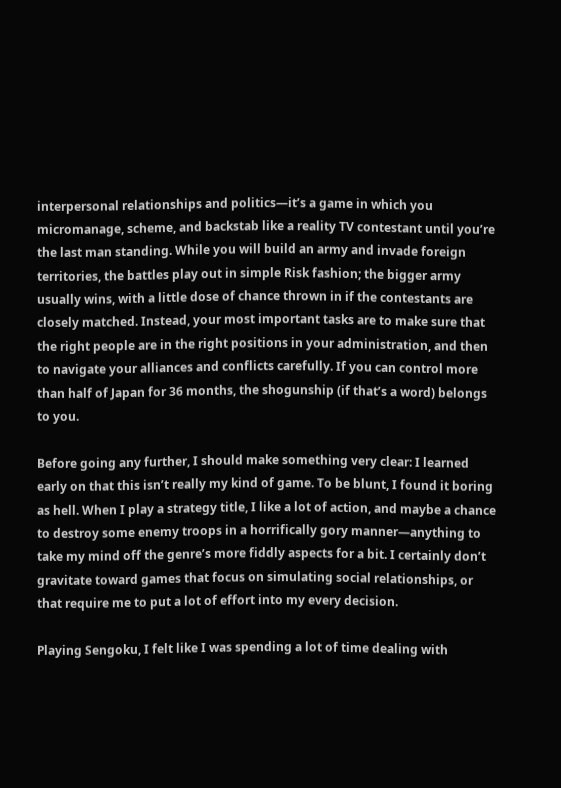interpersonal relationships and politics—it’s a game in which you micromanage, scheme, and backstab like a reality TV contestant until you’re the last man standing. While you will build an army and invade foreign territories, the battles play out in simple Risk fashion; the bigger army usually wins, with a little dose of chance thrown in if the contestants are closely matched. Instead, your most important tasks are to make sure that the right people are in the right positions in your administration, and then to navigate your alliances and conflicts carefully. If you can control more than half of Japan for 36 months, the shogunship (if that’s a word) belongs to you.

Before going any further, I should make something very clear: I learned early on that this isn’t really my kind of game. To be blunt, I found it boring as hell. When I play a strategy title, I like a lot of action, and maybe a chance to destroy some enemy troops in a horrifically gory manner—anything to take my mind off the genre’s more fiddly aspects for a bit. I certainly don’t gravitate toward games that focus on simulating social relationships, or that require me to put a lot of effort into my every decision.

Playing Sengoku, I felt like I was spending a lot of time dealing with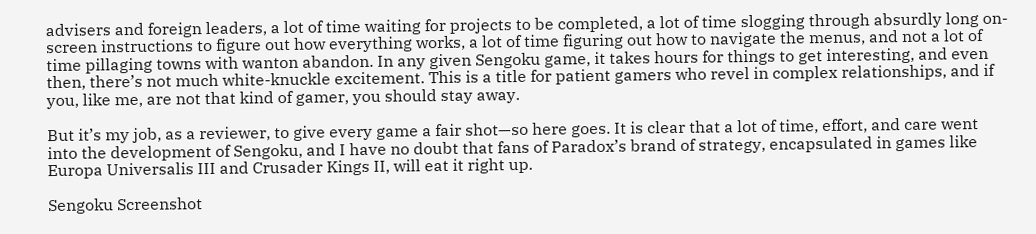advisers and foreign leaders, a lot of time waiting for projects to be completed, a lot of time slogging through absurdly long on-screen instructions to figure out how everything works, a lot of time figuring out how to navigate the menus, and not a lot of time pillaging towns with wanton abandon. In any given Sengoku game, it takes hours for things to get interesting, and even then, there’s not much white-knuckle excitement. This is a title for patient gamers who revel in complex relationships, and if you, like me, are not that kind of gamer, you should stay away.

But it’s my job, as a reviewer, to give every game a fair shot—so here goes. It is clear that a lot of time, effort, and care went into the development of Sengoku, and I have no doubt that fans of Paradox’s brand of strategy, encapsulated in games like Europa Universalis III and Crusader Kings II, will eat it right up.

Sengoku Screenshot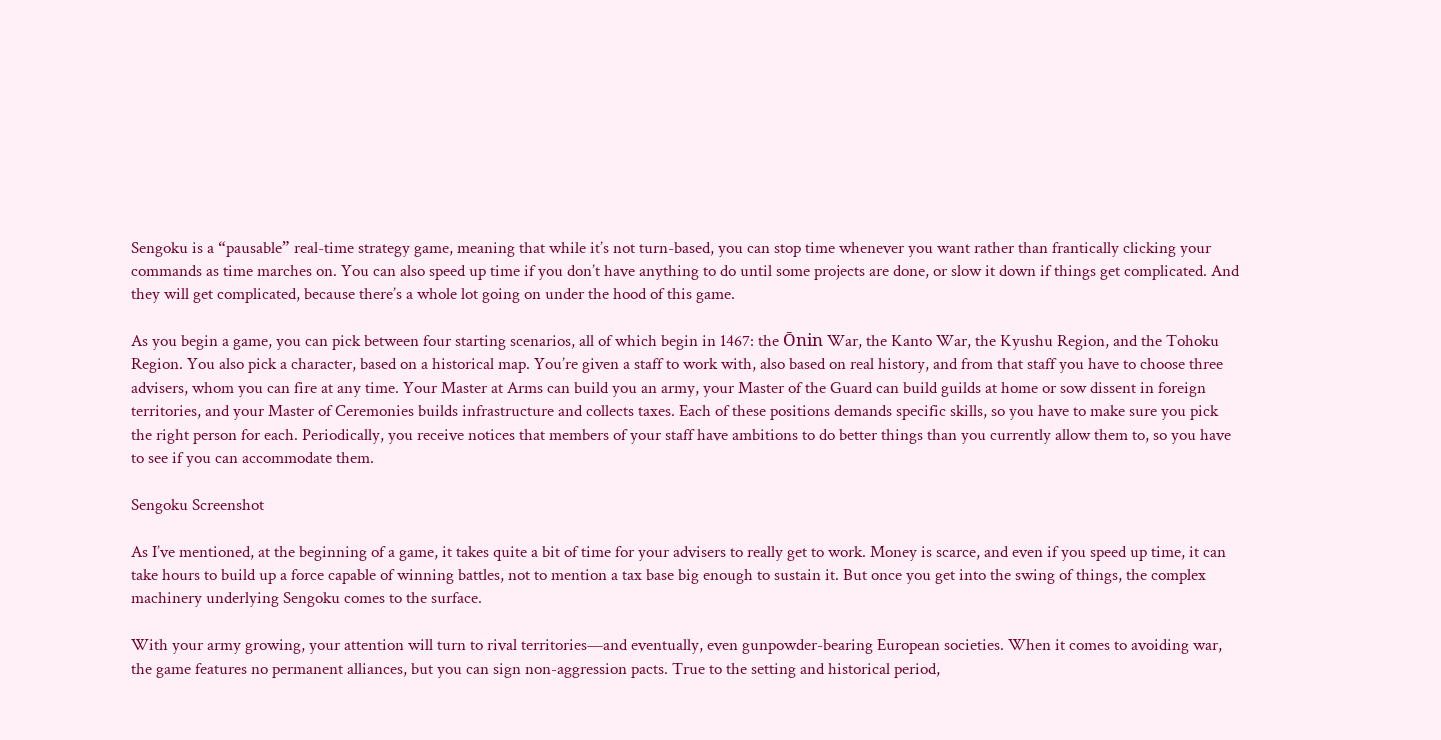Sengoku is a “pausable” real-time strategy game, meaning that while it’s not turn-based, you can stop time whenever you want rather than frantically clicking your commands as time marches on. You can also speed up time if you don’t have anything to do until some projects are done, or slow it down if things get complicated. And they will get complicated, because there’s a whole lot going on under the hood of this game.

As you begin a game, you can pick between four starting scenarios, all of which begin in 1467: the Ōnin War, the Kanto War, the Kyushu Region, and the Tohoku Region. You also pick a character, based on a historical map. You’re given a staff to work with, also based on real history, and from that staff you have to choose three advisers, whom you can fire at any time. Your Master at Arms can build you an army, your Master of the Guard can build guilds at home or sow dissent in foreign territories, and your Master of Ceremonies builds infrastructure and collects taxes. Each of these positions demands specific skills, so you have to make sure you pick the right person for each. Periodically, you receive notices that members of your staff have ambitions to do better things than you currently allow them to, so you have to see if you can accommodate them.

Sengoku Screenshot

As I’ve mentioned, at the beginning of a game, it takes quite a bit of time for your advisers to really get to work. Money is scarce, and even if you speed up time, it can take hours to build up a force capable of winning battles, not to mention a tax base big enough to sustain it. But once you get into the swing of things, the complex machinery underlying Sengoku comes to the surface.

With your army growing, your attention will turn to rival territories—and eventually, even gunpowder-bearing European societies. When it comes to avoiding war, the game features no permanent alliances, but you can sign non-aggression pacts. True to the setting and historical period,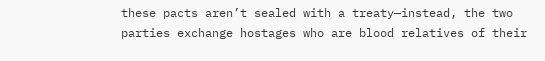these pacts aren’t sealed with a treaty—instead, the two parties exchange hostages who are blood relatives of their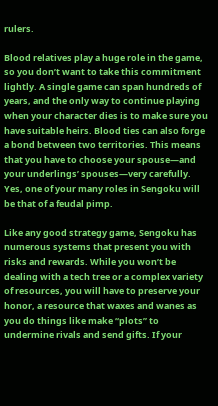rulers.

Blood relatives play a huge role in the game, so you don’t want to take this commitment lightly. A single game can span hundreds of years, and the only way to continue playing when your character dies is to make sure you have suitable heirs. Blood ties can also forge a bond between two territories. This means that you have to choose your spouse—and your underlings’ spouses—very carefully. Yes, one of your many roles in Sengoku will be that of a feudal pimp.

Like any good strategy game, Sengoku has numerous systems that present you with risks and rewards. While you won’t be dealing with a tech tree or a complex variety of resources, you will have to preserve your honor, a resource that waxes and wanes as you do things like make “plots” to undermine rivals and send gifts. If your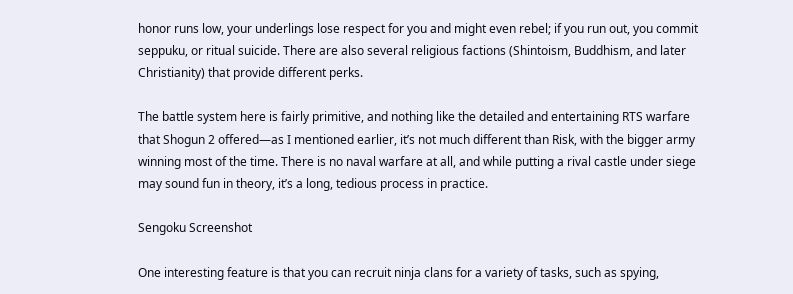honor runs low, your underlings lose respect for you and might even rebel; if you run out, you commit seppuku, or ritual suicide. There are also several religious factions (Shintoism, Buddhism, and later Christianity) that provide different perks.

The battle system here is fairly primitive, and nothing like the detailed and entertaining RTS warfare that Shogun 2 offered—as I mentioned earlier, it’s not much different than Risk, with the bigger army winning most of the time. There is no naval warfare at all, and while putting a rival castle under siege may sound fun in theory, it’s a long, tedious process in practice.

Sengoku Screenshot

One interesting feature is that you can recruit ninja clans for a variety of tasks, such as spying,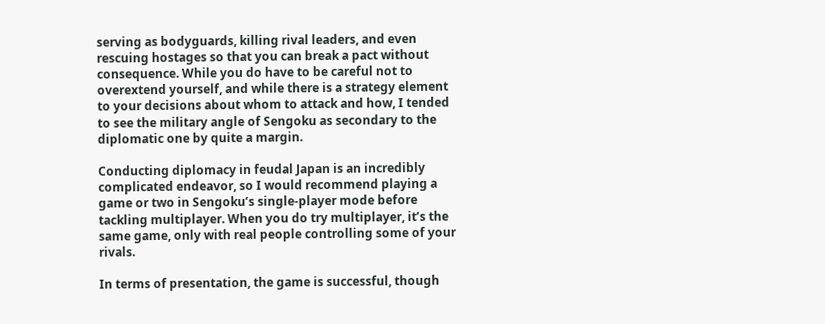serving as bodyguards, killing rival leaders, and even rescuing hostages so that you can break a pact without consequence. While you do have to be careful not to overextend yourself, and while there is a strategy element to your decisions about whom to attack and how, I tended to see the military angle of Sengoku as secondary to the diplomatic one by quite a margin.

Conducting diplomacy in feudal Japan is an incredibly complicated endeavor, so I would recommend playing a game or two in Sengoku’s single-player mode before tackling multiplayer. When you do try multiplayer, it’s the same game, only with real people controlling some of your rivals.

In terms of presentation, the game is successful, though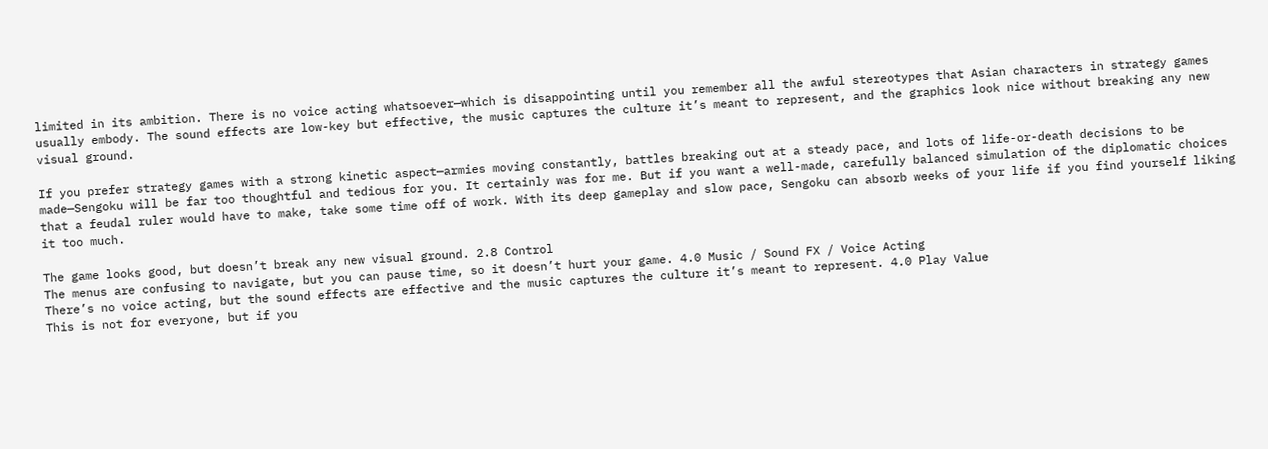limited in its ambition. There is no voice acting whatsoever—which is disappointing until you remember all the awful stereotypes that Asian characters in strategy games usually embody. The sound effects are low-key but effective, the music captures the culture it’s meant to represent, and the graphics look nice without breaking any new visual ground.

If you prefer strategy games with a strong kinetic aspect—armies moving constantly, battles breaking out at a steady pace, and lots of life-or-death decisions to be made—Sengoku will be far too thoughtful and tedious for you. It certainly was for me. But if you want a well-made, carefully balanced simulation of the diplomatic choices that a feudal ruler would have to make, take some time off of work. With its deep gameplay and slow pace, Sengoku can absorb weeks of your life if you find yourself liking it too much.

The game looks good, but doesn’t break any new visual ground. 2.8 Control
The menus are confusing to navigate, but you can pause time, so it doesn’t hurt your game. 4.0 Music / Sound FX / Voice Acting
There’s no voice acting, but the sound effects are effective and the music captures the culture it’s meant to represent. 4.0 Play Value
This is not for everyone, but if you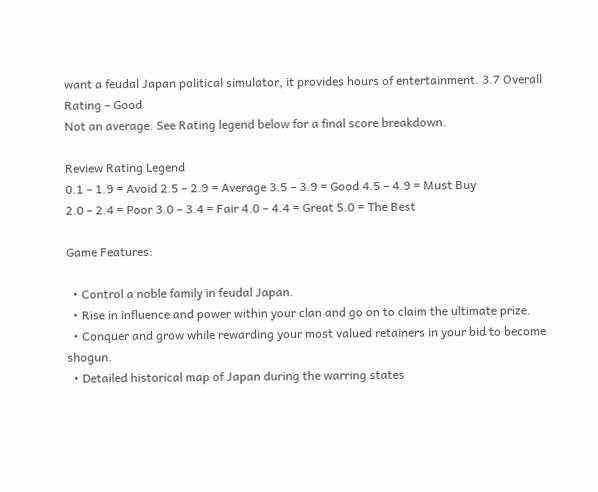want a feudal Japan political simulator, it provides hours of entertainment. 3.7 Overall Rating – Good
Not an average. See Rating legend below for a final score breakdown.

Review Rating Legend
0.1 – 1.9 = Avoid 2.5 – 2.9 = Average 3.5 – 3.9 = Good 4.5 – 4.9 = Must Buy
2.0 – 2.4 = Poor 3.0 – 3.4 = Fair 4.0 – 4.4 = Great 5.0 = The Best

Game Features:

  • Control a noble family in feudal Japan.
  • Rise in influence and power within your clan and go on to claim the ultimate prize.
  • Conquer and grow while rewarding your most valued retainers in your bid to become shogun.
  • Detailed historical map of Japan during the warring states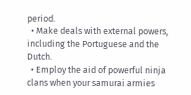period.
  • Make deals with external powers, including the Portuguese and the Dutch.
  • Employ the aid of powerful ninja clans when your samurai armies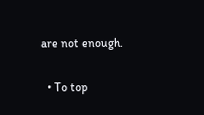are not enough.

  • To top